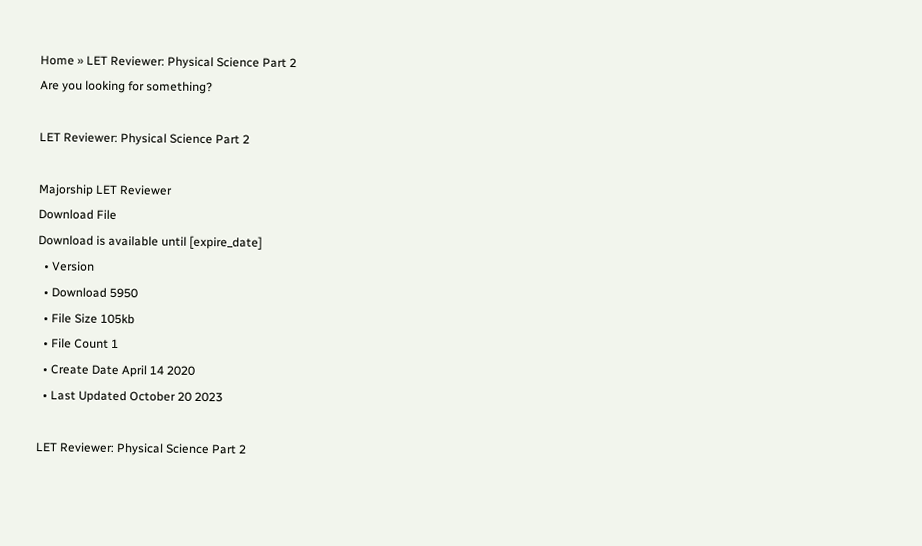Home » LET Reviewer: Physical Science Part 2
Are you looking for something?

LET Reviewer: Physical Science Part 2

Majorship LET Reviewer
Download File
Download is available until [expire_date]
  • Version
  • Download 5950
  • File Size 105kb
  • File Count 1
  • Create Date April 14 2020
  • Last Updated October 20 2023

LET Reviewer: Physical Science Part 2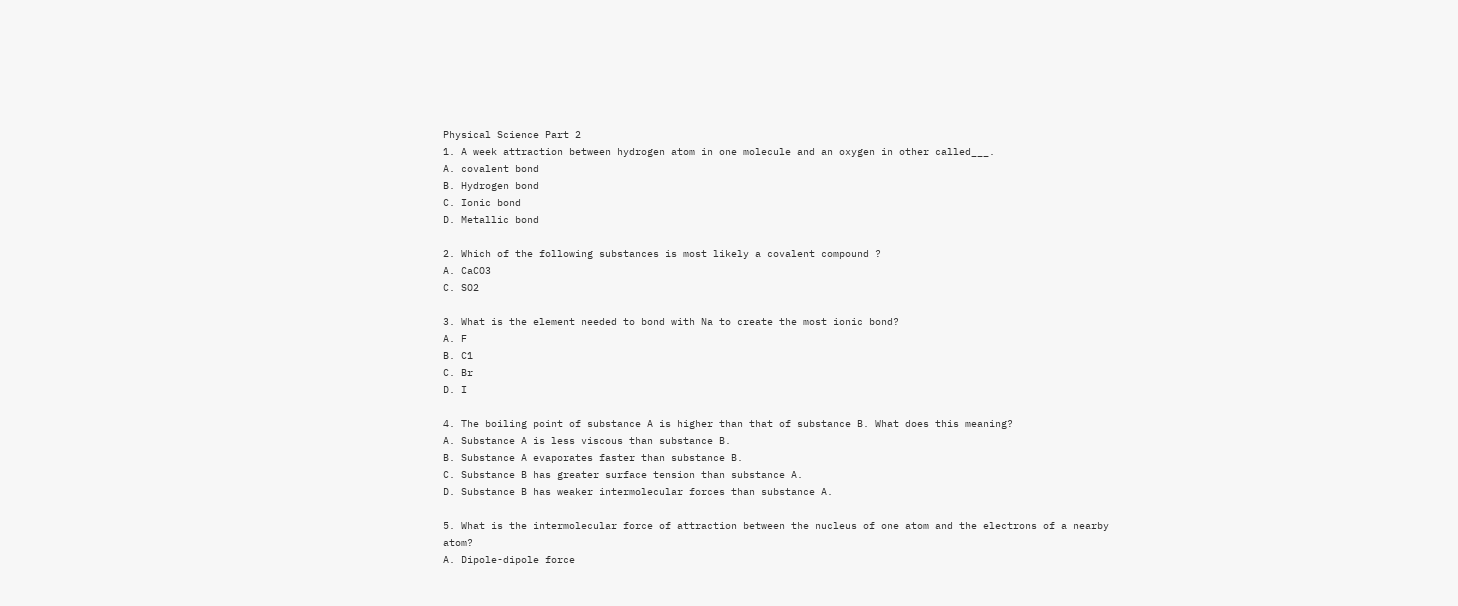Physical Science Part 2
1. A week attraction between hydrogen atom in one molecule and an oxygen in other called___.
A. covalent bond
B. Hydrogen bond
C. Ionic bond
D. Metallic bond

2. Which of the following substances is most likely a covalent compound ?
A. CaCO3
C. SO2

3. What is the element needed to bond with Na to create the most ionic bond?
A. F
B. C1
C. Br
D. I

4. The boiling point of substance A is higher than that of substance B. What does this meaning?
A. Substance A is less viscous than substance B.
B. Substance A evaporates faster than substance B.
C. Substance B has greater surface tension than substance A.
D. Substance B has weaker intermolecular forces than substance A.

5. What is the intermolecular force of attraction between the nucleus of one atom and the electrons of a nearby atom?
A. Dipole-dipole force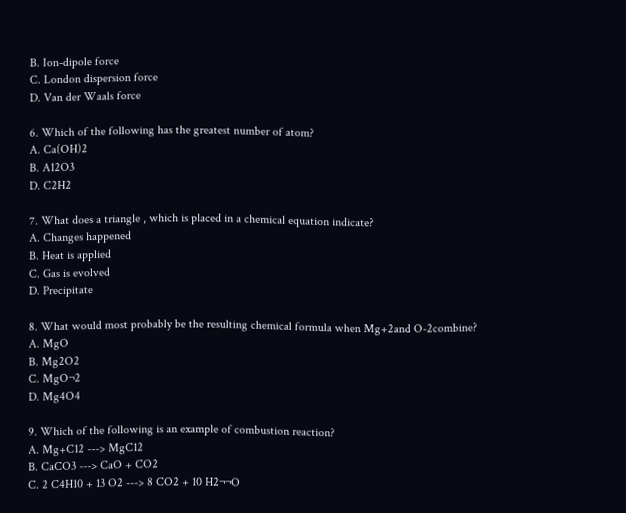B. Ion-dipole force
C. London dispersion force
D. Van der Waals force

6. Which of the following has the greatest number of atom?
A. Ca(OH)2
B. A12O3
D. C2H2

7. What does a triangle , which is placed in a chemical equation indicate?
A. Changes happened
B. Heat is applied
C. Gas is evolved
D. Precipitate

8. What would most probably be the resulting chemical formula when Mg+2and O-2combine?
A. MgO
B. Mg2O2
C. MgO¬2
D. Mg4O4

9. Which of the following is an example of combustion reaction?
A. Mg+C12 ---> MgC12
B. CaCO3 ---> CaO + CO2
C. 2 C4H10 + 13 O2 ---> 8 CO2 + 10 H2¬¬O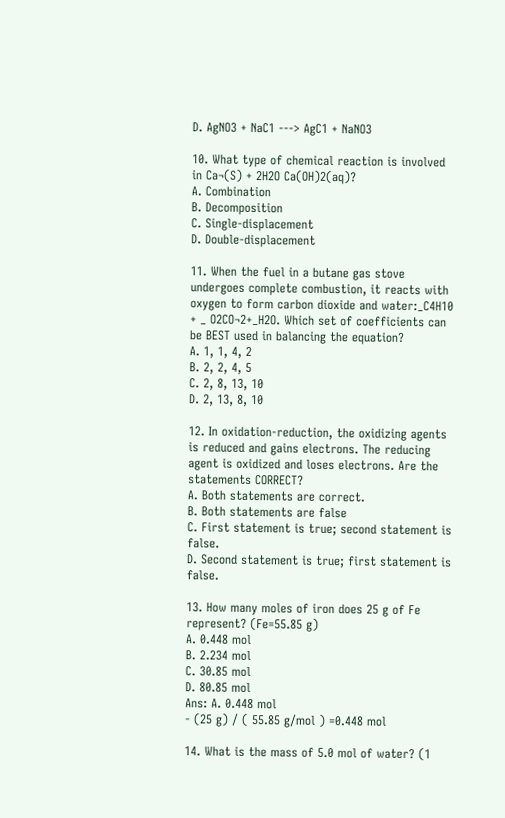D. AgNO3 + NaC1 ---> AgC1 + NaNO3

10. What type of chemical reaction is involved in Ca¬(S) + 2H2O Ca(OH)2(aq)?
A. Combination
B. Decomposition
C. Single-displacement
D. Double-displacement

11. When the fuel in a butane gas stove undergoes complete combustion, it reacts with oxygen to form carbon dioxide and water:_C4H10 + _ O2CO¬2+_H2O. Which set of coefficients can be BEST used in balancing the equation?
A. 1, 1, 4, 2
B. 2, 2, 4, 5
C. 2, 8, 13, 10
D. 2, 13, 8, 10

12. In oxidation-reduction, the oxidizing agents is reduced and gains electrons. The reducing agent is oxidized and loses electrons. Are the statements CORRECT?
A. Both statements are correct.
B. Both statements are false
C. First statement is true; second statement is false.
D. Second statement is true; first statement is false.

13. How many moles of iron does 25 g of Fe represent? (Fe=55.85 g)
A. 0.448 mol
B. 2.234 mol
C. 30.85 mol
D. 80.85 mol
Ans: A. 0.448 mol
- (25 g) / ( 55.85 g/mol ) =0.448 mol

14. What is the mass of 5.0 mol of water? (1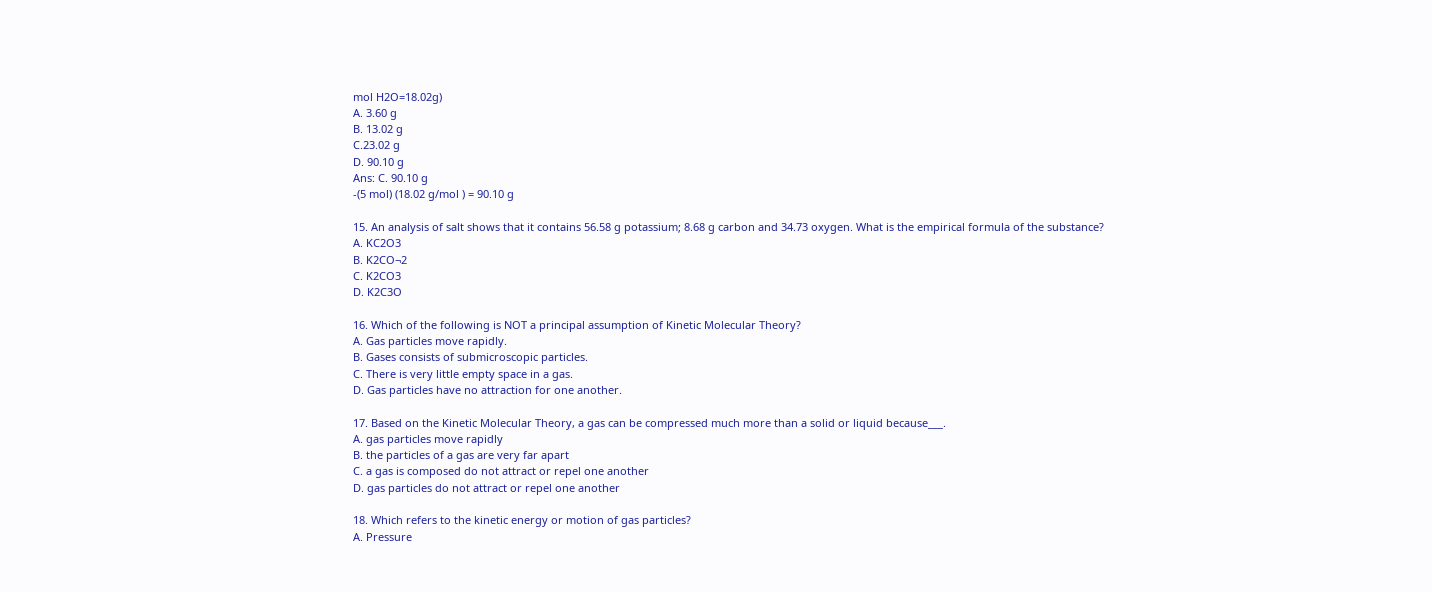mol H2O=18.02g)
A. 3.60 g
B. 13.02 g
C.23.02 g
D. 90.10 g
Ans: C. 90.10 g
-(5 mol) (18.02 g/mol ) = 90.10 g

15. An analysis of salt shows that it contains 56.58 g potassium; 8.68 g carbon and 34.73 oxygen. What is the empirical formula of the substance?
A. KC2O3
B. K2CO¬2
C. K2CO3
D. K2C3O

16. Which of the following is NOT a principal assumption of Kinetic Molecular Theory?
A. Gas particles move rapidly.
B. Gases consists of submicroscopic particles.
C. There is very little empty space in a gas.
D. Gas particles have no attraction for one another.

17. Based on the Kinetic Molecular Theory, a gas can be compressed much more than a solid or liquid because___.
A. gas particles move rapidly
B. the particles of a gas are very far apart
C. a gas is composed do not attract or repel one another
D. gas particles do not attract or repel one another

18. Which refers to the kinetic energy or motion of gas particles?
A. Pressure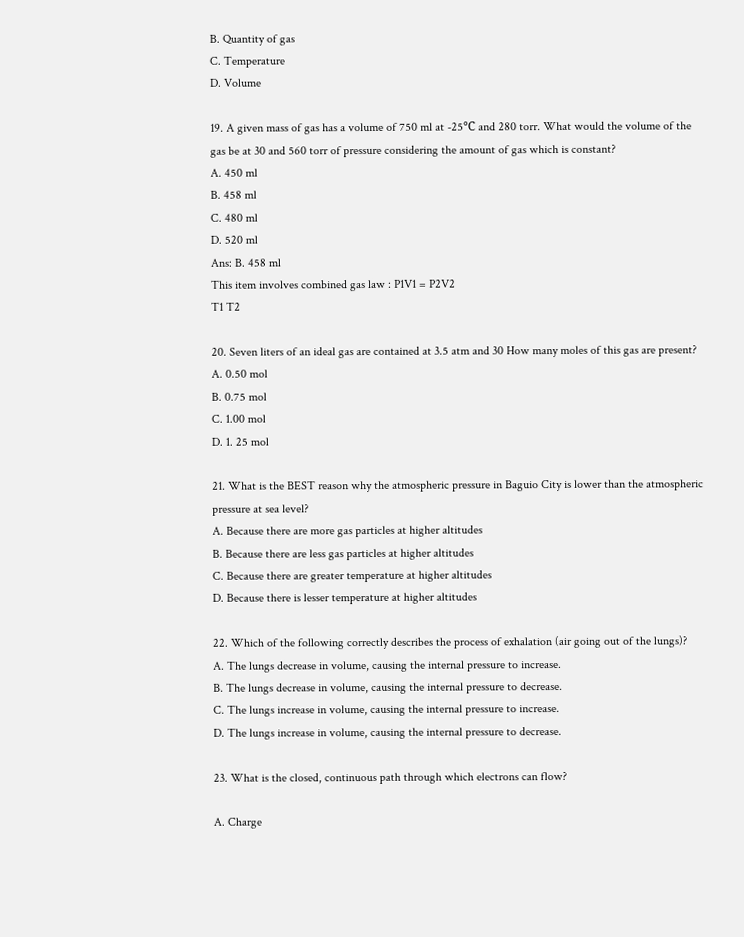B. Quantity of gas
C. Temperature
D. Volume

19. A given mass of gas has a volume of 750 ml at -25℃ and 280 torr. What would the volume of the gas be at 30 and 560 torr of pressure considering the amount of gas which is constant?
A. 450 ml
B. 458 ml
C. 480 ml
D. 520 ml
Ans: B. 458 ml
This item involves combined gas law : P1V1 = P2V2
T1 T2

20. Seven liters of an ideal gas are contained at 3.5 atm and 30 How many moles of this gas are present?
A. 0.50 mol
B. 0.75 mol
C. 1.00 mol
D. 1. 25 mol

21. What is the BEST reason why the atmospheric pressure in Baguio City is lower than the atmospheric pressure at sea level?
A. Because there are more gas particles at higher altitudes
B. Because there are less gas particles at higher altitudes
C. Because there are greater temperature at higher altitudes
D. Because there is lesser temperature at higher altitudes

22. Which of the following correctly describes the process of exhalation (air going out of the lungs)?
A. The lungs decrease in volume, causing the internal pressure to increase.
B. The lungs decrease in volume, causing the internal pressure to decrease.
C. The lungs increase in volume, causing the internal pressure to increase.
D. The lungs increase in volume, causing the internal pressure to decrease.

23. What is the closed, continuous path through which electrons can flow?

A. Charge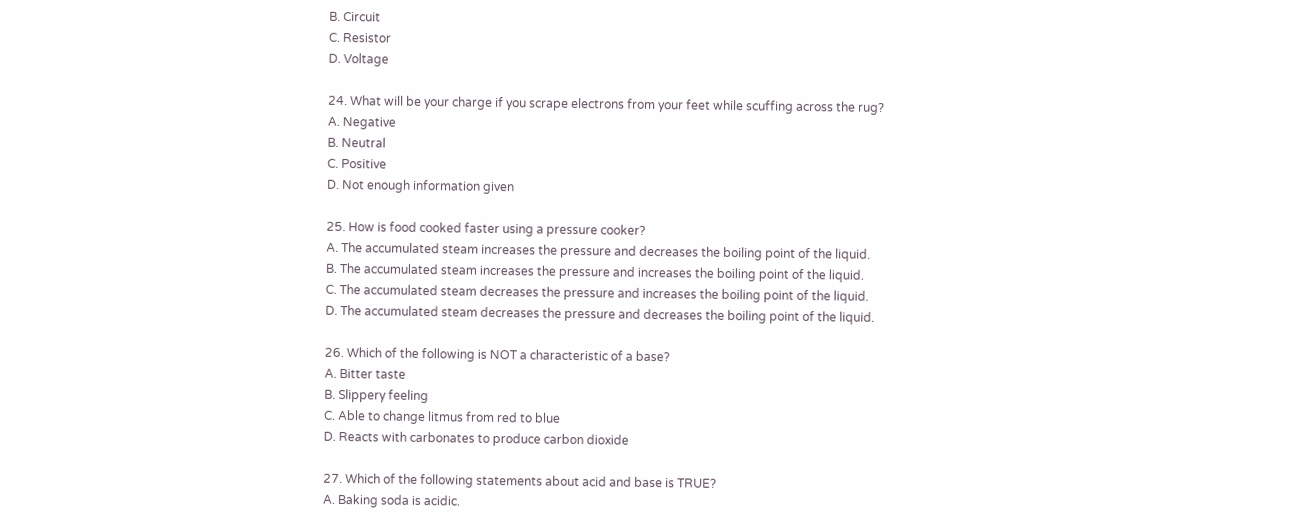B. Circuit
C. Resistor
D. Voltage

24. What will be your charge if you scrape electrons from your feet while scuffing across the rug?
A. Negative
B. Neutral
C. Positive
D. Not enough information given

25. How is food cooked faster using a pressure cooker?
A. The accumulated steam increases the pressure and decreases the boiling point of the liquid.
B. The accumulated steam increases the pressure and increases the boiling point of the liquid.
C. The accumulated steam decreases the pressure and increases the boiling point of the liquid.
D. The accumulated steam decreases the pressure and decreases the boiling point of the liquid.

26. Which of the following is NOT a characteristic of a base?
A. Bitter taste
B. Slippery feeling
C. Able to change litmus from red to blue
D. Reacts with carbonates to produce carbon dioxide

27. Which of the following statements about acid and base is TRUE?
A. Baking soda is acidic.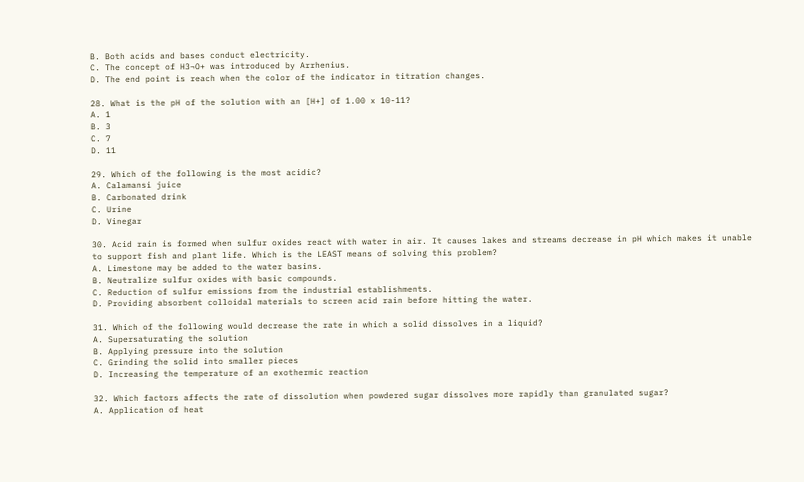B. Both acids and bases conduct electricity.
C. The concept of H3¬O+ was introduced by Arrhenius.
D. The end point is reach when the color of the indicator in titration changes.

28. What is the pH of the solution with an [H+] of 1.00 x 10-11?
A. 1
B. 3
C. 7
D. 11

29. Which of the following is the most acidic?
A. Calamansi juice
B. Carbonated drink
C. Urine
D. Vinegar

30. Acid rain is formed when sulfur oxides react with water in air. It causes lakes and streams decrease in pH which makes it unable to support fish and plant life. Which is the LEAST means of solving this problem?
A. Limestone may be added to the water basins.
B. Neutralize sulfur oxides with basic compounds.
C. Reduction of sulfur emissions from the industrial establishments.
D. Providing absorbent colloidal materials to screen acid rain before hitting the water.

31. Which of the following would decrease the rate in which a solid dissolves in a liquid?
A. Supersaturating the solution
B. Applying pressure into the solution
C. Grinding the solid into smaller pieces
D. Increasing the temperature of an exothermic reaction

32. Which factors affects the rate of dissolution when powdered sugar dissolves more rapidly than granulated sugar?
A. Application of heat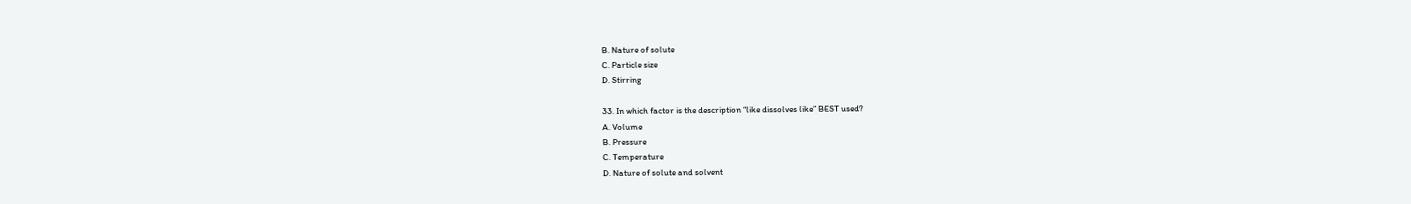B. Nature of solute
C. Particle size
D. Stirring

33. In which factor is the description “like dissolves like” BEST used?
A. Volume
B. Pressure
C. Temperature
D. Nature of solute and solvent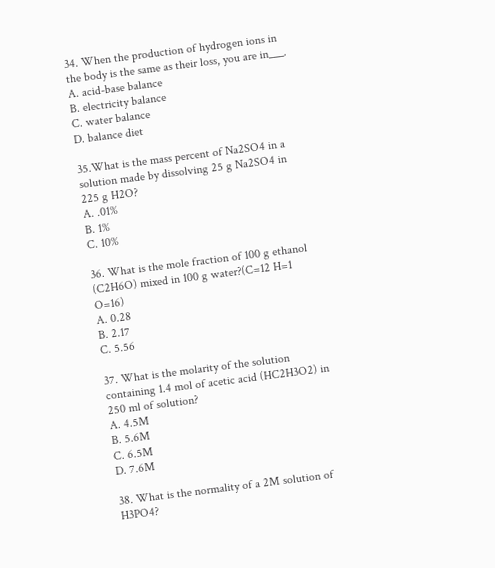34. When the production of hydrogen ions in the body is the same as their loss, you are in___.
A. acid-base balance
B. electricity balance
C. water balance
D. balance diet

35.What is the mass percent of Na2SO4 in a solution made by dissolving 25 g Na2SO4 in 225 g H2O?
A. .01%
B. 1%
C. 10%

36. What is the mole fraction of 100 g ethanol (C2H6O) mixed in 100 g water?(C=12 H=1 O=16)
A. 0.28
B. 2.17
C. 5.56

37. What is the molarity of the solution containing 1.4 mol of acetic acid (HC2H3O2) in 250 ml of solution?
A. 4.5M
B. 5.6M
C. 6.5M
D. 7.6M

38. What is the normality of a 2M solution of H3PO4?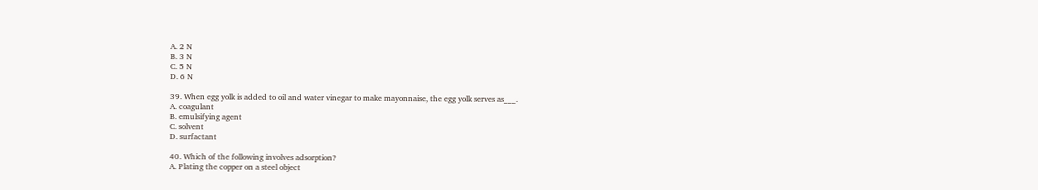A. 2 N
B. 3 N
C. 5 N
D. 6 N

39. When egg yolk is added to oil and water vinegar to make mayonnaise, the egg yolk serves as___.
A. coagulant
B. emulsifying agent
C. solvent
D. surfactant

40. Which of the following involves adsorption?
A. Plating the copper on a steel object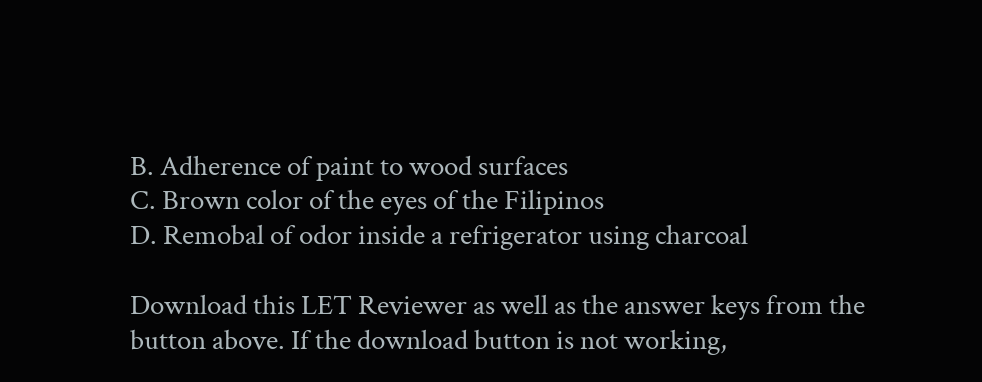B. Adherence of paint to wood surfaces
C. Brown color of the eyes of the Filipinos
D. Remobal of odor inside a refrigerator using charcoal

Download this LET Reviewer as well as the answer keys from the button above. If the download button is not working,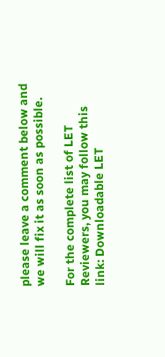please leave a comment below and we will fix it as soon as possible.

For the complete list of LET Reviewers, you may follow this link: Downloadable LET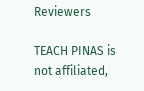Reviewers

TEACH PINAS is not affiliated,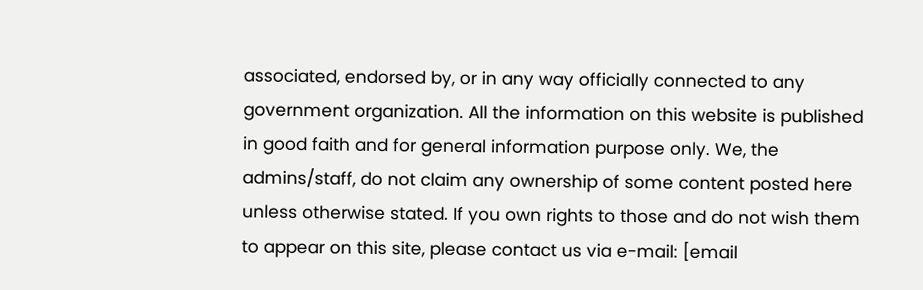associated, endorsed by, or in any way officially connected to any government organization. All the information on this website is published in good faith and for general information purpose only. We, the admins/staff, do not claim any ownership of some content posted here unless otherwise stated. If you own rights to those and do not wish them to appear on this site, please contact us via e-mail: [email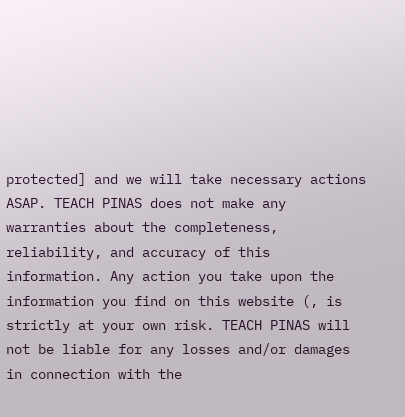protected] and we will take necessary actions ASAP. TEACH PINAS does not make any warranties about the completeness, reliability, and accuracy of this information. Any action you take upon the information you find on this website (, is strictly at your own risk. TEACH PINAS will not be liable for any losses and/or damages in connection with the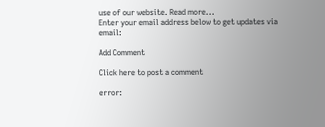use of our website. Read more...
Enter your email address below to get updates via email:

Add Comment

Click here to post a comment

error: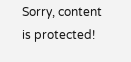Sorry, content is protected!